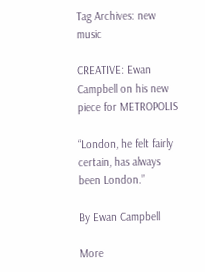Tag Archives: new music

CREATIVE: Ewan Campbell on his new piece for METROPOLIS

“London, he felt fairly certain, has always been London.”

By Ewan Campbell

More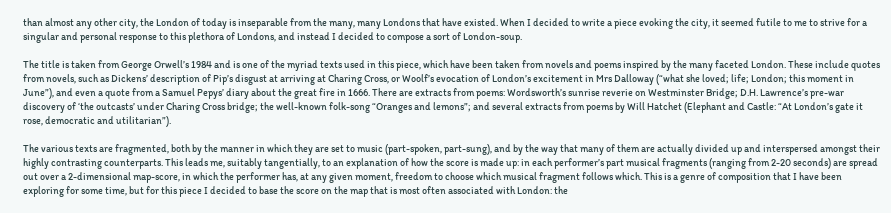than almost any other city, the London of today is inseparable from the many, many Londons that have existed. When I decided to write a piece evoking the city, it seemed futile to me to strive for a singular and personal response to this plethora of Londons, and instead I decided to compose a sort of London-soup.

The title is taken from George Orwell’s 1984 and is one of the myriad texts used in this piece, which have been taken from novels and poems inspired by the many faceted London. These include quotes from novels, such as Dickens’ description of Pip’s disgust at arriving at Charing Cross, or Woolf’s evocation of London’s excitement in Mrs Dalloway (“what she loved; life; London; this moment in June”), and even a quote from a Samuel Pepys’ diary about the great fire in 1666. There are extracts from poems: Wordsworth’s sunrise reverie on Westminster Bridge; D.H. Lawrence’s pre-war discovery of ‘the outcasts’ under Charing Cross bridge; the well-known folk-song “Oranges and lemons”; and several extracts from poems by Will Hatchet (Elephant and Castle: “At London’s gate it rose, democratic and utilitarian”).

The various texts are fragmented, both by the manner in which they are set to music (part-spoken, part-sung), and by the way that many of them are actually divided up and interspersed amongst their highly contrasting counterparts. This leads me, suitably tangentially, to an explanation of how the score is made up: in each performer’s part musical fragments (ranging from 2-20 seconds) are spread out over a 2-dimensional map-score, in which the performer has, at any given moment, freedom to choose which musical fragment follows which. This is a genre of composition that I have been exploring for some time, but for this piece I decided to base the score on the map that is most often associated with London: the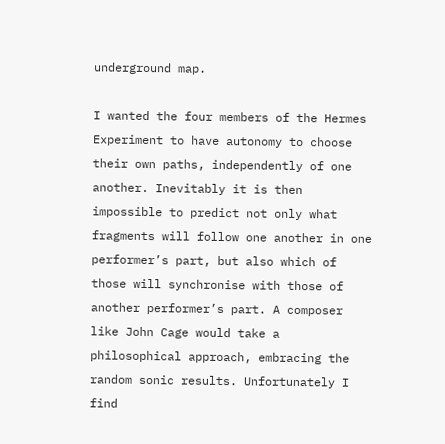underground map.

I wanted the four members of the Hermes Experiment to have autonomy to choose their own paths, independently of one another. Inevitably it is then impossible to predict not only what fragments will follow one another in one performer’s part, but also which of those will synchronise with those of another performer’s part. A composer like John Cage would take a philosophical approach, embracing the random sonic results. Unfortunately I find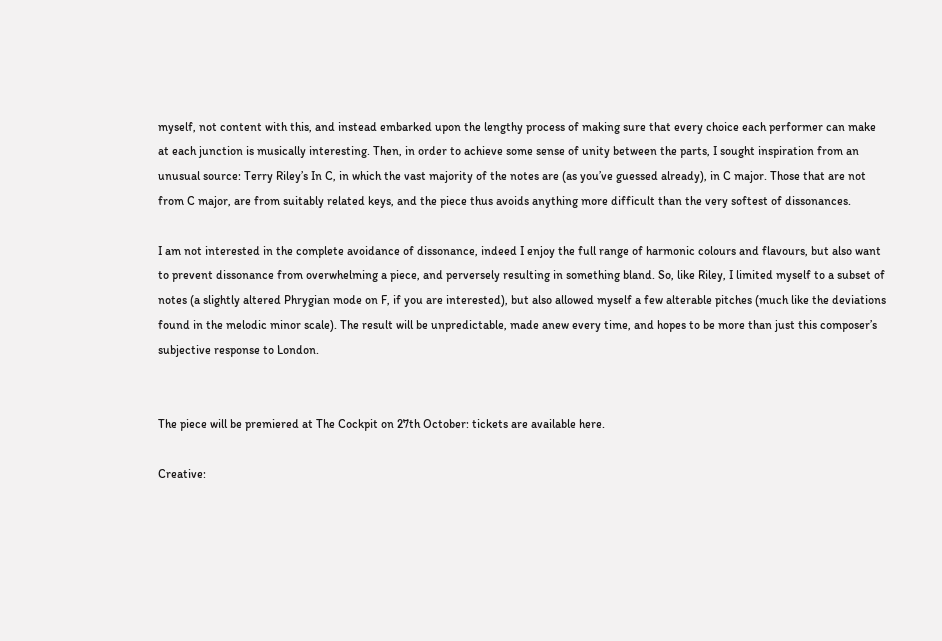myself, not content with this, and instead embarked upon the lengthy process of making sure that every choice each performer can make at each junction is musically interesting. Then, in order to achieve some sense of unity between the parts, I sought inspiration from an unusual source: Terry Riley’s In C, in which the vast majority of the notes are (as you’ve guessed already), in C major. Those that are not from C major, are from suitably related keys, and the piece thus avoids anything more difficult than the very softest of dissonances.

I am not interested in the complete avoidance of dissonance, indeed I enjoy the full range of harmonic colours and flavours, but also want to prevent dissonance from overwhelming a piece, and perversely resulting in something bland. So, like Riley, I limited myself to a subset of notes (a slightly altered Phrygian mode on F, if you are interested), but also allowed myself a few alterable pitches (much like the deviations found in the melodic minor scale). The result will be unpredictable, made anew every time, and hopes to be more than just this composer’s subjective response to London.


The piece will be premiered at The Cockpit on 27th October: tickets are available here.

Creative: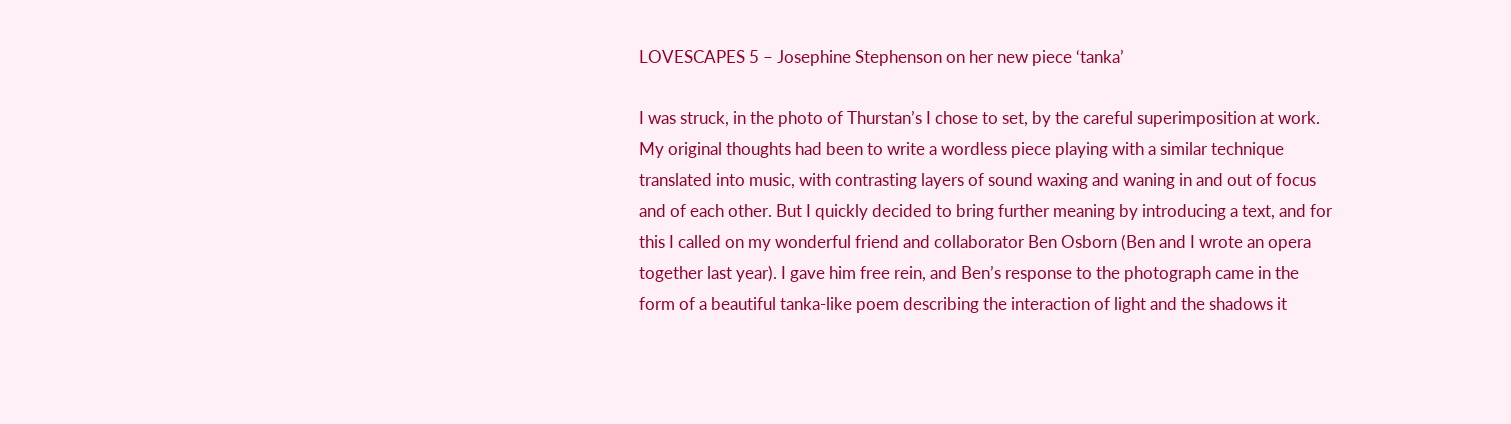LOVESCAPES 5 – Josephine Stephenson on her new piece ‘tanka’

I was struck, in the photo of Thurstan’s I chose to set, by the careful superimposition at work. My original thoughts had been to write a wordless piece playing with a similar technique translated into music, with contrasting layers of sound waxing and waning in and out of focus and of each other. But I quickly decided to bring further meaning by introducing a text, and for this I called on my wonderful friend and collaborator Ben Osborn (Ben and I wrote an opera together last year). I gave him free rein, and Ben’s response to the photograph came in the form of a beautiful tanka-like poem describing the interaction of light and the shadows it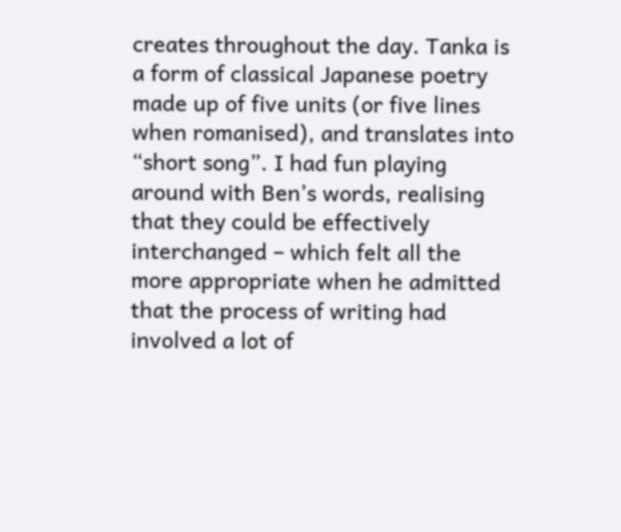creates throughout the day. Tanka is a form of classical Japanese poetry made up of five units (or five lines when romanised), and translates into “short song”. I had fun playing around with Ben’s words, realising that they could be effectively interchanged – which felt all the more appropriate when he admitted that the process of writing had involved a lot of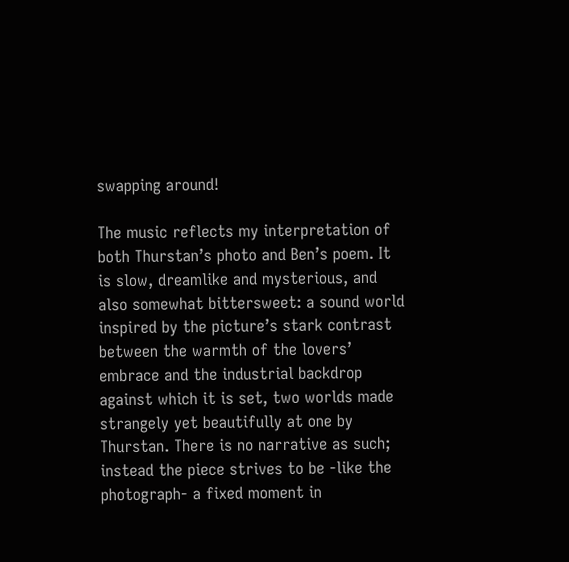swapping around!

The music reflects my interpretation of both Thurstan’s photo and Ben’s poem. It is slow, dreamlike and mysterious, and also somewhat bittersweet: a sound world inspired by the picture’s stark contrast between the warmth of the lovers’ embrace and the industrial backdrop against which it is set, two worlds made strangely yet beautifully at one by Thurstan. There is no narrative as such; instead the piece strives to be -like the photograph- a fixed moment in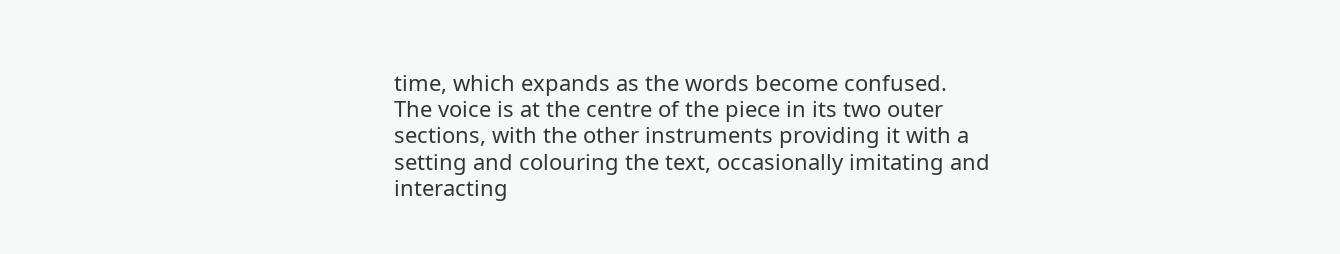time, which expands as the words become confused. The voice is at the centre of the piece in its two outer sections, with the other instruments providing it with a setting and colouring the text, occasionally imitating and interacting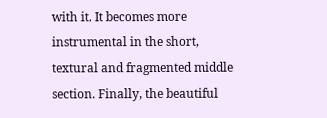with it. It becomes more instrumental in the short, textural and fragmented middle section. Finally, the beautiful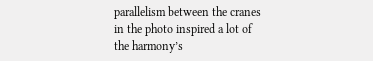parallelism between the cranes in the photo inspired a lot of the harmony’s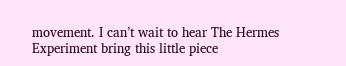movement. I can’t wait to hear The Hermes Experiment bring this little piece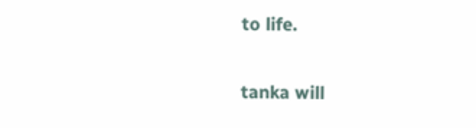to life.

tanka will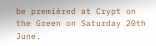be premièred at Crypt on the Green on Saturday 20th June.